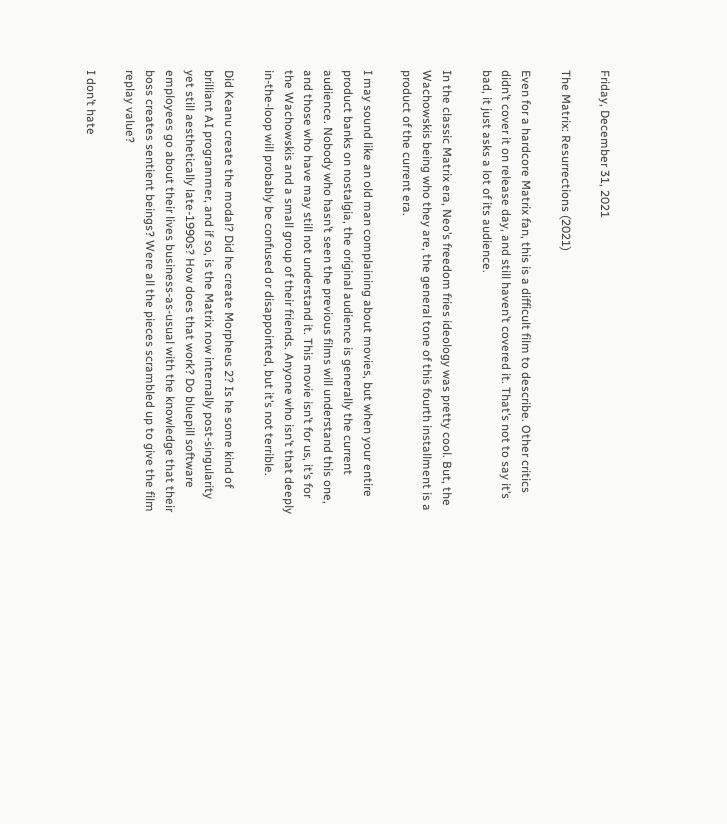Friday, December 31, 2021

The Matrix: Resurrections (2021)

Even for a hardcore Matrix fan, this is a difficult film to describe. Other critics didn’t cover it on release day, and still haven’t covered it. That’s not to say it’s bad, it just asks a lot of its audience.

In the classic Matrix era, Neo’s freedom fries ideology was pretty cool. But, the Wachowskis being who they are, the general tone of this fourth installment is a product of the current era.

I may sound like an old man complaining about movies, but when your entire product banks on nostalgia, the original audience is generally the current audience. Nobody who hasn’t seen the previous films will understand this one, and those who have may still not understand it. This movie isn’t for us, it’s for the Wachowskis and a small group of their friends. Anyone who isn’t that deeply in-the-loop will probably be confused or disappointed, but it’s not terrible.

Did Keanu create the modal? Did he create Morpheus 2? Is he some kind of brilliant AI programmer, and if so, is the Matrix now internally post-singularity yet still aesthetically late-1990s? How does that work? Do bluepill software employees go about their lives business-as-usual with the knowledge that their boss creates sentient beings? Were all the pieces scrambled up to give the film replay value?

I don’t hate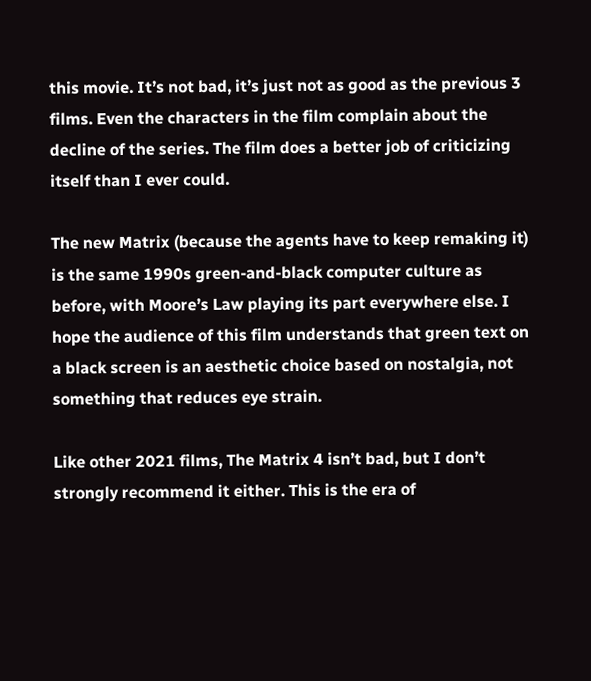this movie. It’s not bad, it’s just not as good as the previous 3 films. Even the characters in the film complain about the decline of the series. The film does a better job of criticizing itself than I ever could.

The new Matrix (because the agents have to keep remaking it) is the same 1990s green-and-black computer culture as before, with Moore’s Law playing its part everywhere else. I hope the audience of this film understands that green text on a black screen is an aesthetic choice based on nostalgia, not something that reduces eye strain.

Like other 2021 films, The Matrix 4 isn’t bad, but I don’t strongly recommend it either. This is the era of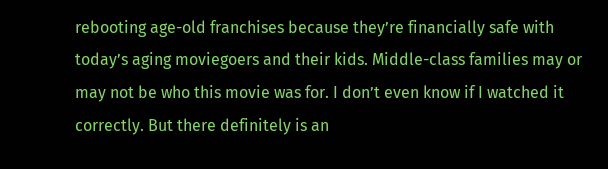rebooting age-old franchises because they’re financially safe with today’s aging moviegoers and their kids. Middle-class families may or may not be who this movie was for. I don’t even know if I watched it correctly. But there definitely is an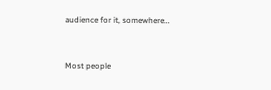audience for it, somewhere…


Most people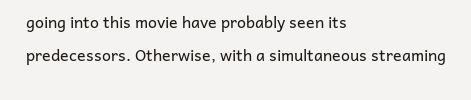going into this movie have probably seen its predecessors. Otherwise, with a simultaneous streaming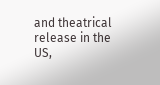and theatrical release in the US,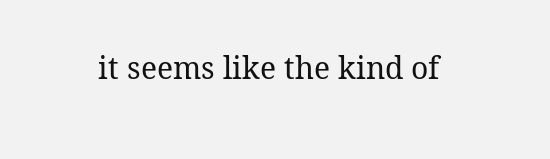it seems like the kind of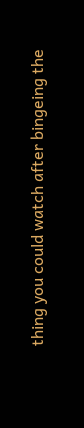thing you could watch after bingeing the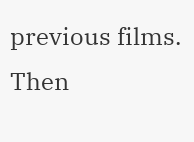previous films. Then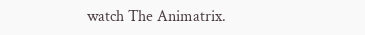watch The Animatrix.